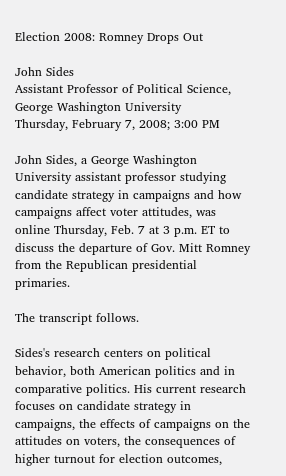Election 2008: Romney Drops Out

John Sides
Assistant Professor of Political Science, George Washington University
Thursday, February 7, 2008; 3:00 PM

John Sides, a George Washington University assistant professor studying candidate strategy in campaigns and how campaigns affect voter attitudes, was online Thursday, Feb. 7 at 3 p.m. ET to discuss the departure of Gov. Mitt Romney from the Republican presidential primaries.

The transcript follows.

Sides's research centers on political behavior, both American politics and in comparative politics. His current research focuses on candidate strategy in campaigns, the effects of campaigns on the attitudes on voters, the consequences of higher turnout for election outcomes,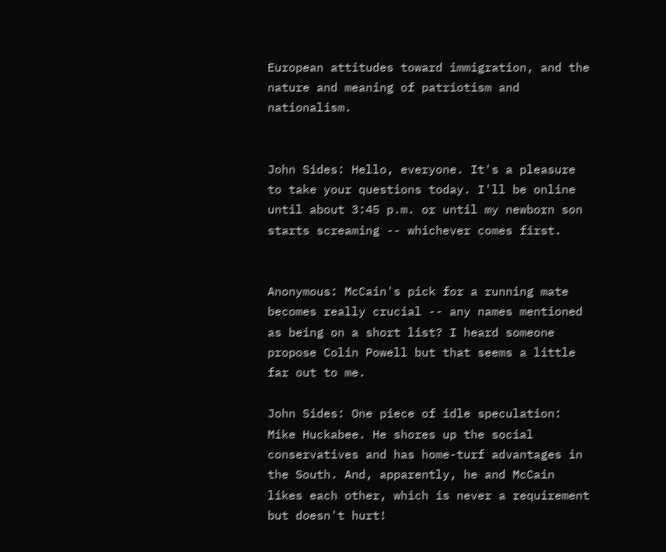European attitudes toward immigration, and the nature and meaning of patriotism and nationalism.


John Sides: Hello, everyone. It's a pleasure to take your questions today. I'll be online until about 3:45 p.m. or until my newborn son starts screaming -- whichever comes first.


Anonymous: McCain's pick for a running mate becomes really crucial -- any names mentioned as being on a short list? I heard someone propose Colin Powell but that seems a little far out to me.

John Sides: One piece of idle speculation: Mike Huckabee. He shores up the social conservatives and has home-turf advantages in the South. And, apparently, he and McCain likes each other, which is never a requirement but doesn't hurt!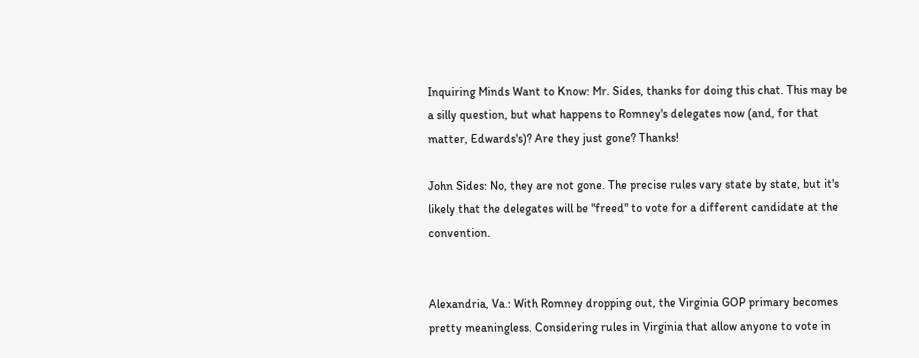Inquiring Minds Want to Know: Mr. Sides, thanks for doing this chat. This may be a silly question, but what happens to Romney's delegates now (and, for that matter, Edwards's)? Are they just gone? Thanks!

John Sides: No, they are not gone. The precise rules vary state by state, but it's likely that the delegates will be "freed" to vote for a different candidate at the convention.


Alexandria, Va.: With Romney dropping out, the Virginia GOP primary becomes pretty meaningless. Considering rules in Virginia that allow anyone to vote in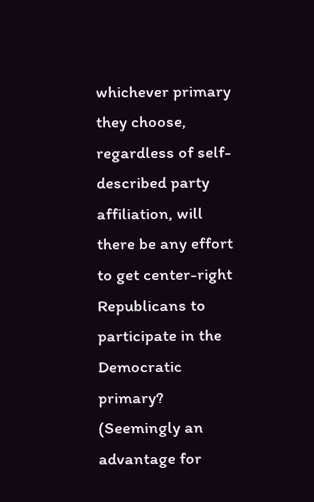whichever primary they choose, regardless of self-described party affiliation, will there be any effort to get center-right Republicans to participate in the Democratic primary? (Seemingly an advantage for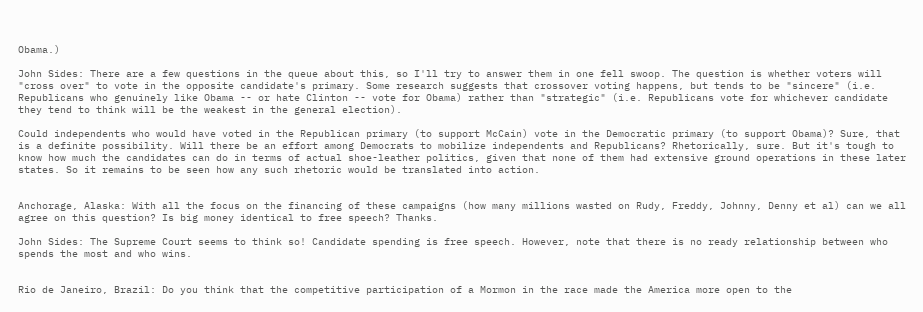Obama.)

John Sides: There are a few questions in the queue about this, so I'll try to answer them in one fell swoop. The question is whether voters will "cross over" to vote in the opposite candidate's primary. Some research suggests that crossover voting happens, but tends to be "sincere" (i.e. Republicans who genuinely like Obama -- or hate Clinton -- vote for Obama) rather than "strategic" (i.e. Republicans vote for whichever candidate they tend to think will be the weakest in the general election).

Could independents who would have voted in the Republican primary (to support McCain) vote in the Democratic primary (to support Obama)? Sure, that is a definite possibility. Will there be an effort among Democrats to mobilize independents and Republicans? Rhetorically, sure. But it's tough to know how much the candidates can do in terms of actual shoe-leather politics, given that none of them had extensive ground operations in these later states. So it remains to be seen how any such rhetoric would be translated into action.


Anchorage, Alaska: With all the focus on the financing of these campaigns (how many millions wasted on Rudy, Freddy, Johnny, Denny et al) can we all agree on this question? Is big money identical to free speech? Thanks.

John Sides: The Supreme Court seems to think so! Candidate spending is free speech. However, note that there is no ready relationship between who spends the most and who wins.


Rio de Janeiro, Brazil: Do you think that the competitive participation of a Mormon in the race made the America more open to the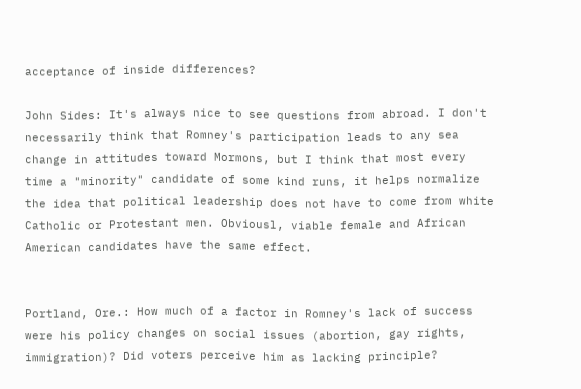acceptance of inside differences?

John Sides: It's always nice to see questions from abroad. I don't necessarily think that Romney's participation leads to any sea change in attitudes toward Mormons, but I think that most every time a "minority" candidate of some kind runs, it helps normalize the idea that political leadership does not have to come from white Catholic or Protestant men. Obviousl, viable female and African American candidates have the same effect.


Portland, Ore.: How much of a factor in Romney's lack of success were his policy changes on social issues (abortion, gay rights, immigration)? Did voters perceive him as lacking principle?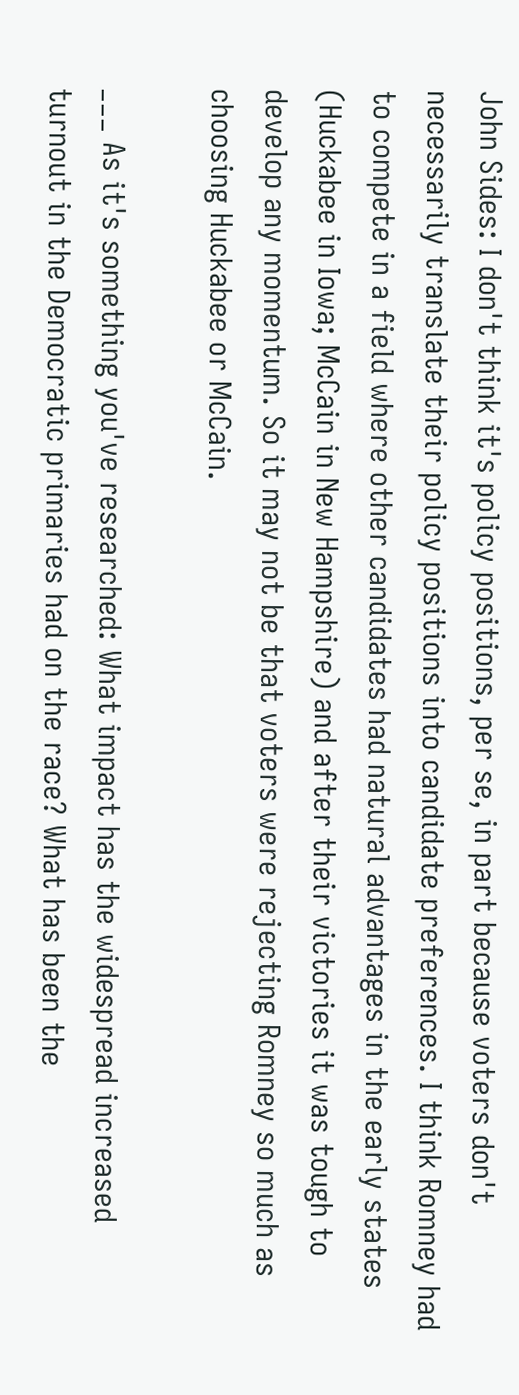John Sides: I don't think it's policy positions, per se, in part because voters don't necessarily translate their policy positions into candidate preferences. I think Romney had to compete in a field where other candidates had natural advantages in the early states (Huckabee in Iowa; McCain in New Hampshire) and after their victories it was tough to develop any momentum. So it may not be that voters were rejecting Romney so much as choosing Huckabee or McCain.

___ As it's something you've researched: What impact has the widespread increased turnout in the Democratic primaries had on the race? What has been the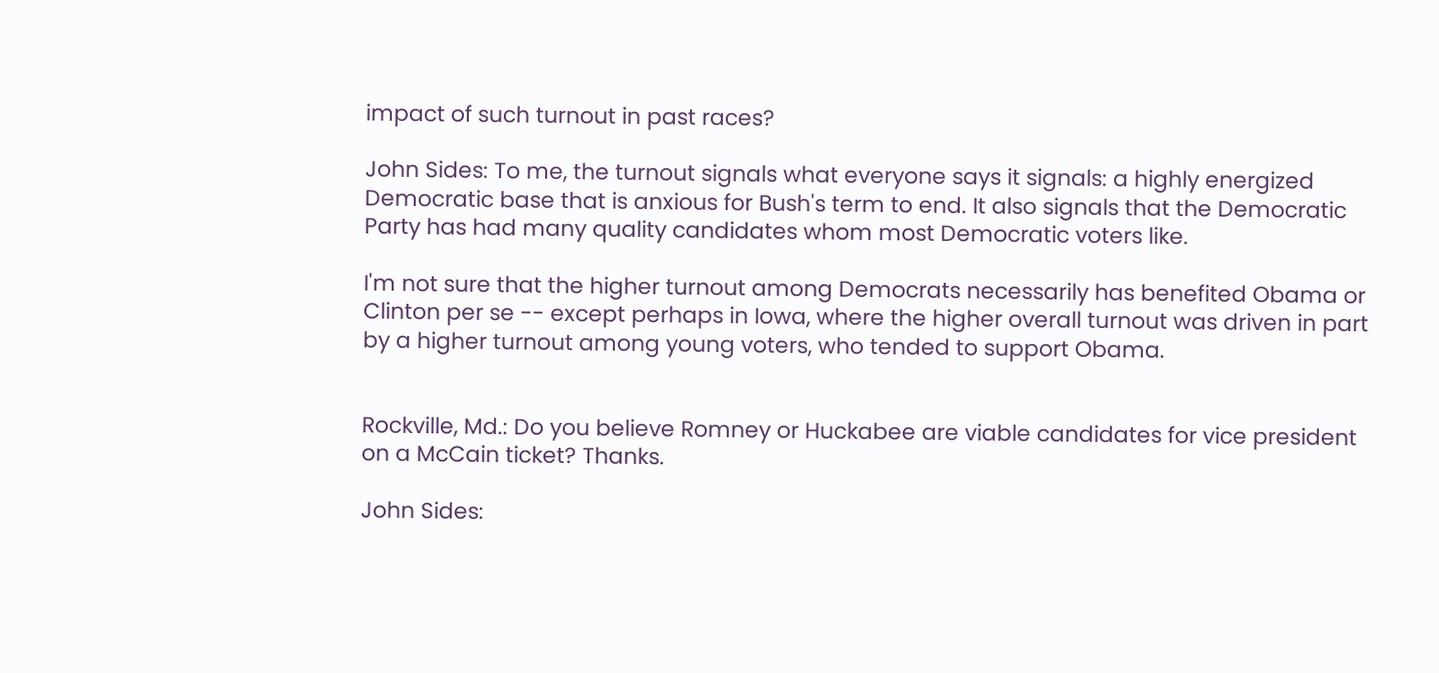impact of such turnout in past races?

John Sides: To me, the turnout signals what everyone says it signals: a highly energized Democratic base that is anxious for Bush's term to end. It also signals that the Democratic Party has had many quality candidates whom most Democratic voters like.

I'm not sure that the higher turnout among Democrats necessarily has benefited Obama or Clinton per se -- except perhaps in Iowa, where the higher overall turnout was driven in part by a higher turnout among young voters, who tended to support Obama.


Rockville, Md.: Do you believe Romney or Huckabee are viable candidates for vice president on a McCain ticket? Thanks.

John Sides: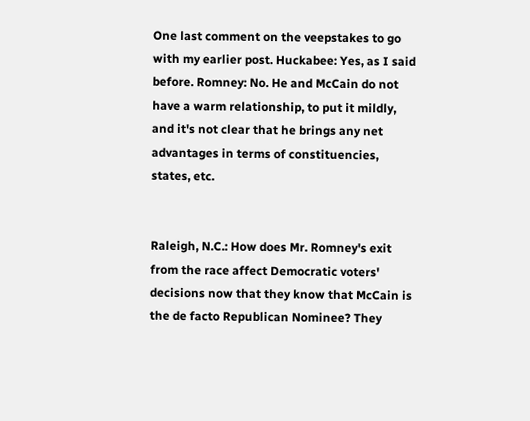One last comment on the veepstakes to go with my earlier post. Huckabee: Yes, as I said before. Romney: No. He and McCain do not have a warm relationship, to put it mildly, and it's not clear that he brings any net advantages in terms of constituencies, states, etc.


Raleigh, N.C.: How does Mr. Romney's exit from the race affect Democratic voters' decisions now that they know that McCain is the de facto Republican Nominee? They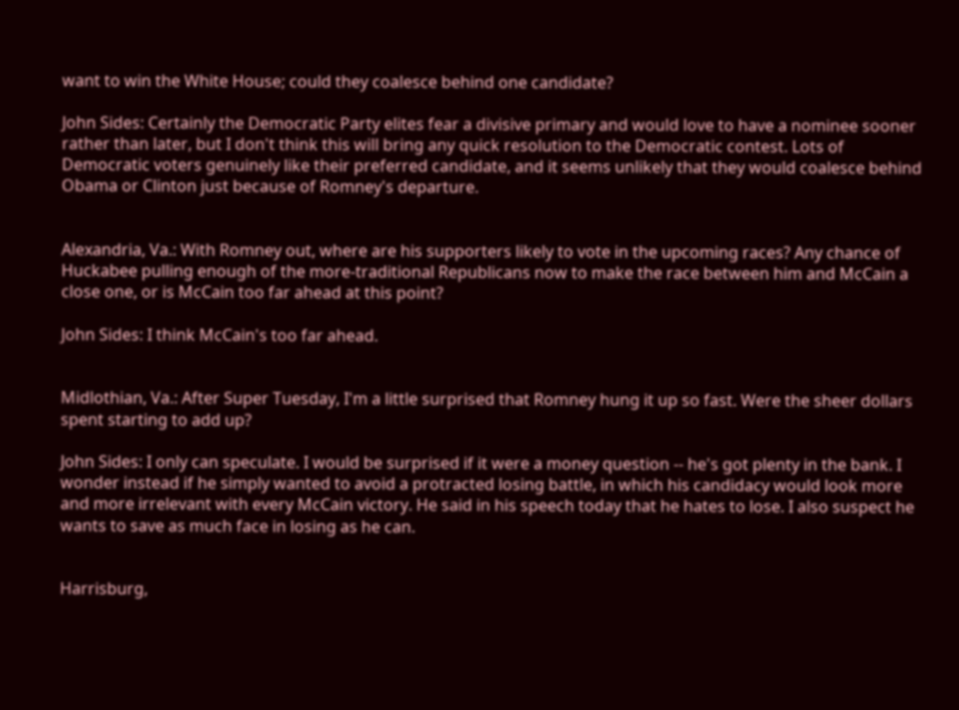want to win the White House; could they coalesce behind one candidate?

John Sides: Certainly the Democratic Party elites fear a divisive primary and would love to have a nominee sooner rather than later, but I don't think this will bring any quick resolution to the Democratic contest. Lots of Democratic voters genuinely like their preferred candidate, and it seems unlikely that they would coalesce behind Obama or Clinton just because of Romney's departure.


Alexandria, Va.: With Romney out, where are his supporters likely to vote in the upcoming races? Any chance of Huckabee pulling enough of the more-traditional Republicans now to make the race between him and McCain a close one, or is McCain too far ahead at this point?

John Sides: I think McCain's too far ahead.


Midlothian, Va.: After Super Tuesday, I'm a little surprised that Romney hung it up so fast. Were the sheer dollars spent starting to add up?

John Sides: I only can speculate. I would be surprised if it were a money question -- he's got plenty in the bank. I wonder instead if he simply wanted to avoid a protracted losing battle, in which his candidacy would look more and more irrelevant with every McCain victory. He said in his speech today that he hates to lose. I also suspect he wants to save as much face in losing as he can.


Harrisburg,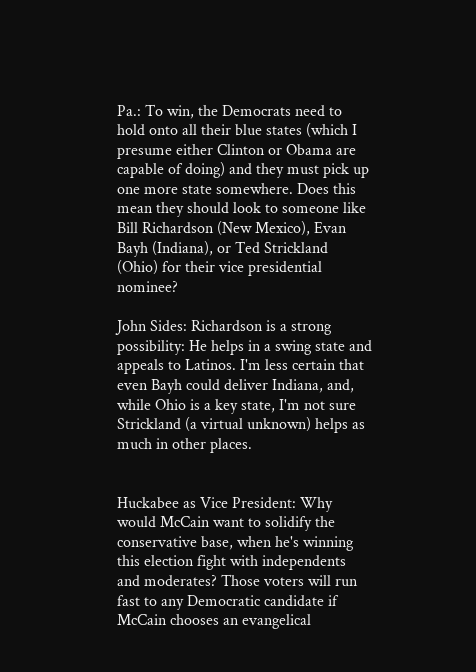Pa.: To win, the Democrats need to hold onto all their blue states (which I presume either Clinton or Obama are capable of doing) and they must pick up one more state somewhere. Does this mean they should look to someone like Bill Richardson (New Mexico), Evan Bayh (Indiana), or Ted Strickland (Ohio) for their vice presidential nominee?

John Sides: Richardson is a strong possibility: He helps in a swing state and appeals to Latinos. I'm less certain that even Bayh could deliver Indiana, and, while Ohio is a key state, I'm not sure Strickland (a virtual unknown) helps as much in other places.


Huckabee as Vice President: Why would McCain want to solidify the conservative base, when he's winning this election fight with independents and moderates? Those voters will run fast to any Democratic candidate if McCain chooses an evangelical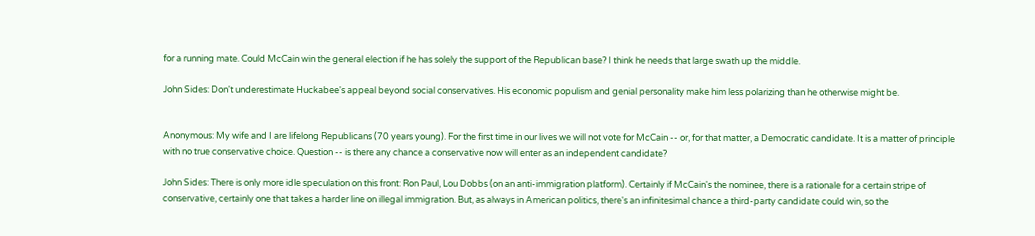for a running mate. Could McCain win the general election if he has solely the support of the Republican base? I think he needs that large swath up the middle.

John Sides: Don't underestimate Huckabee's appeal beyond social conservatives. His economic populism and genial personality make him less polarizing than he otherwise might be.


Anonymous: My wife and I are lifelong Republicans (70 years young). For the first time in our lives we will not vote for McCain -- or, for that matter, a Democratic candidate. It is a matter of principle with no true conservative choice. Question -- is there any chance a conservative now will enter as an independent candidate?

John Sides: There is only more idle speculation on this front: Ron Paul, Lou Dobbs (on an anti-immigration platform). Certainly if McCain's the nominee, there is a rationale for a certain stripe of conservative, certainly one that takes a harder line on illegal immigration. But, as always in American politics, there's an infinitesimal chance a third-party candidate could win, so the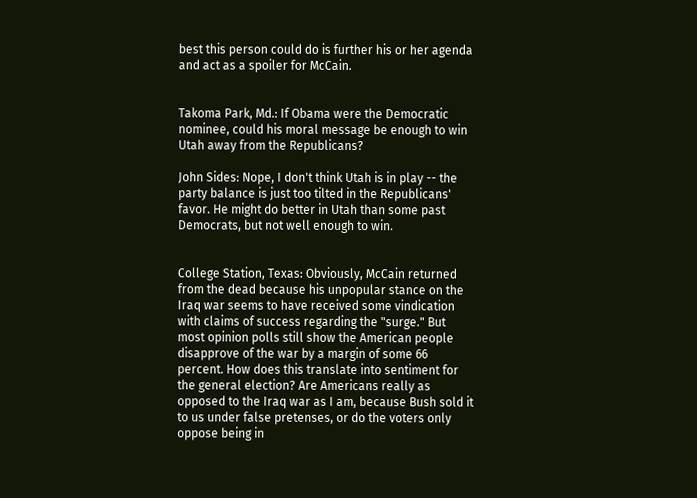best this person could do is further his or her agenda and act as a spoiler for McCain.


Takoma Park, Md.: If Obama were the Democratic nominee, could his moral message be enough to win Utah away from the Republicans?

John Sides: Nope, I don't think Utah is in play -- the party balance is just too tilted in the Republicans' favor. He might do better in Utah than some past Democrats, but not well enough to win.


College Station, Texas: Obviously, McCain returned from the dead because his unpopular stance on the Iraq war seems to have received some vindication with claims of success regarding the "surge." But most opinion polls still show the American people disapprove of the war by a margin of some 66 percent. How does this translate into sentiment for the general election? Are Americans really as opposed to the Iraq war as I am, because Bush sold it to us under false pretenses, or do the voters only oppose being in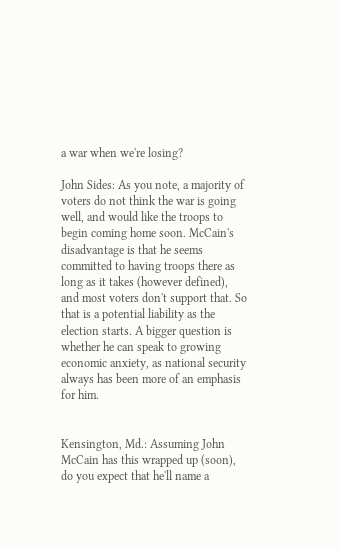a war when we're losing?

John Sides: As you note, a majority of voters do not think the war is going well, and would like the troops to begin coming home soon. McCain's disadvantage is that he seems committed to having troops there as long as it takes (however defined), and most voters don't support that. So that is a potential liability as the election starts. A bigger question is whether he can speak to growing economic anxiety, as national security always has been more of an emphasis for him.


Kensington, Md.: Assuming John McCain has this wrapped up (soon), do you expect that he'll name a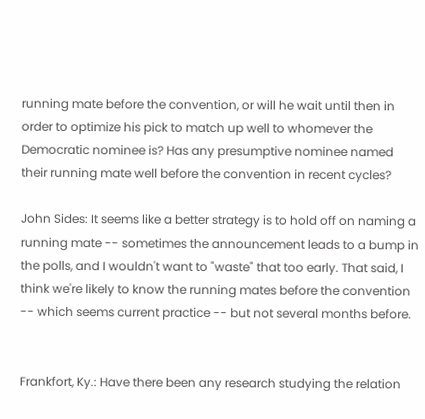running mate before the convention, or will he wait until then in order to optimize his pick to match up well to whomever the Democratic nominee is? Has any presumptive nominee named their running mate well before the convention in recent cycles?

John Sides: It seems like a better strategy is to hold off on naming a running mate -- sometimes the announcement leads to a bump in the polls, and I wouldn't want to "waste" that too early. That said, I think we're likely to know the running mates before the convention -- which seems current practice -- but not several months before.


Frankfort, Ky.: Have there been any research studying the relation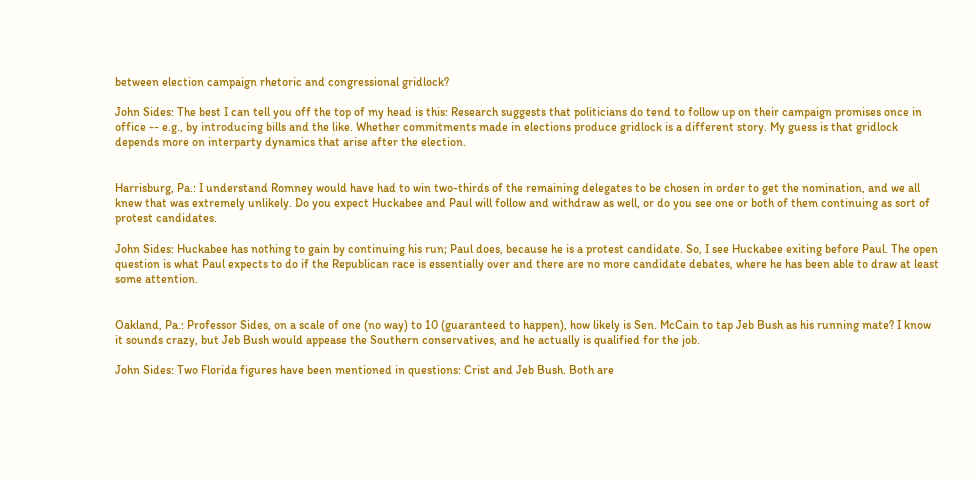between election campaign rhetoric and congressional gridlock?

John Sides: The best I can tell you off the top of my head is this: Research suggests that politicians do tend to follow up on their campaign promises once in office -- e.g., by introducing bills and the like. Whether commitments made in elections produce gridlock is a different story. My guess is that gridlock depends more on interparty dynamics that arise after the election.


Harrisburg, Pa.: I understand Romney would have had to win two-thirds of the remaining delegates to be chosen in order to get the nomination, and we all knew that was extremely unlikely. Do you expect Huckabee and Paul will follow and withdraw as well, or do you see one or both of them continuing as sort of protest candidates.

John Sides: Huckabee has nothing to gain by continuing his run; Paul does, because he is a protest candidate. So, I see Huckabee exiting before Paul. The open question is what Paul expects to do if the Republican race is essentially over and there are no more candidate debates, where he has been able to draw at least some attention.


Oakland, Pa.: Professor Sides, on a scale of one (no way) to 10 (guaranteed to happen), how likely is Sen. McCain to tap Jeb Bush as his running mate? I know it sounds crazy, but Jeb Bush would appease the Southern conservatives, and he actually is qualified for the job.

John Sides: Two Florida figures have been mentioned in questions: Crist and Jeb Bush. Both are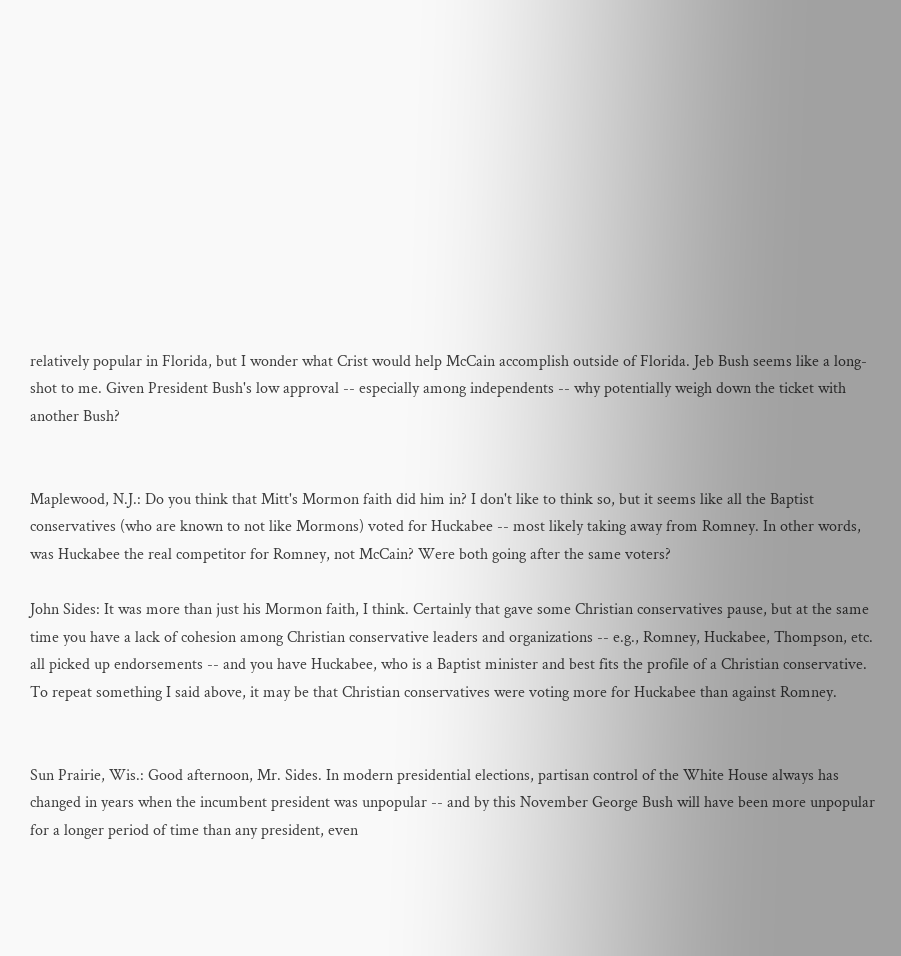relatively popular in Florida, but I wonder what Crist would help McCain accomplish outside of Florida. Jeb Bush seems like a long-shot to me. Given President Bush's low approval -- especially among independents -- why potentially weigh down the ticket with another Bush?


Maplewood, N.J.: Do you think that Mitt's Mormon faith did him in? I don't like to think so, but it seems like all the Baptist conservatives (who are known to not like Mormons) voted for Huckabee -- most likely taking away from Romney. In other words, was Huckabee the real competitor for Romney, not McCain? Were both going after the same voters?

John Sides: It was more than just his Mormon faith, I think. Certainly that gave some Christian conservatives pause, but at the same time you have a lack of cohesion among Christian conservative leaders and organizations -- e.g., Romney, Huckabee, Thompson, etc. all picked up endorsements -- and you have Huckabee, who is a Baptist minister and best fits the profile of a Christian conservative. To repeat something I said above, it may be that Christian conservatives were voting more for Huckabee than against Romney.


Sun Prairie, Wis.: Good afternoon, Mr. Sides. In modern presidential elections, partisan control of the White House always has changed in years when the incumbent president was unpopular -- and by this November George Bush will have been more unpopular for a longer period of time than any president, even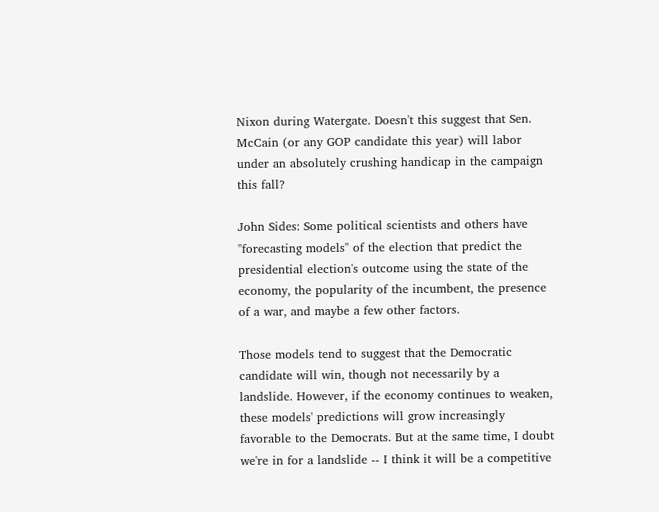Nixon during Watergate. Doesn't this suggest that Sen. McCain (or any GOP candidate this year) will labor under an absolutely crushing handicap in the campaign this fall?

John Sides: Some political scientists and others have "forecasting models" of the election that predict the presidential election's outcome using the state of the economy, the popularity of the incumbent, the presence of a war, and maybe a few other factors.

Those models tend to suggest that the Democratic candidate will win, though not necessarily by a landslide. However, if the economy continues to weaken, these models' predictions will grow increasingly favorable to the Democrats. But at the same time, I doubt we're in for a landslide -- I think it will be a competitive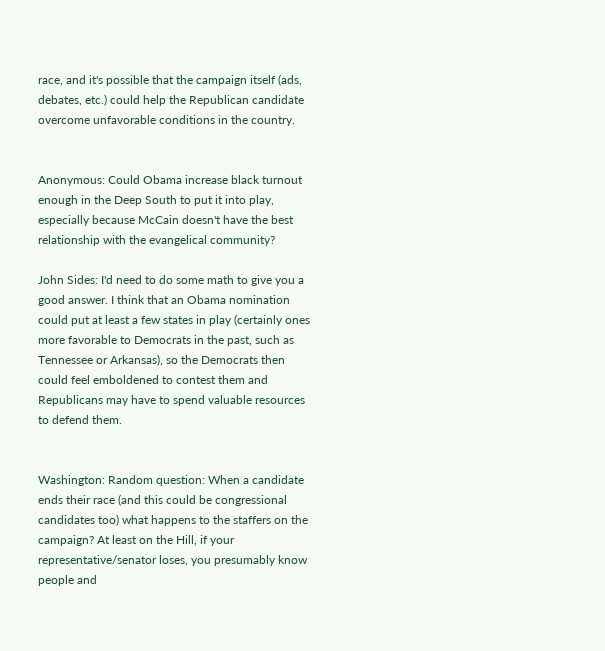race, and it's possible that the campaign itself (ads, debates, etc.) could help the Republican candidate overcome unfavorable conditions in the country.


Anonymous: Could Obama increase black turnout enough in the Deep South to put it into play, especially because McCain doesn't have the best relationship with the evangelical community?

John Sides: I'd need to do some math to give you a good answer. I think that an Obama nomination could put at least a few states in play (certainly ones more favorable to Democrats in the past, such as Tennessee or Arkansas), so the Democrats then could feel emboldened to contest them and Republicans may have to spend valuable resources to defend them.


Washington: Random question: When a candidate ends their race (and this could be congressional candidates too) what happens to the staffers on the campaign? At least on the Hill, if your representative/senator loses, you presumably know people and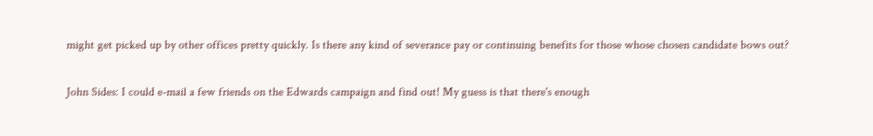might get picked up by other offices pretty quickly. Is there any kind of severance pay or continuing benefits for those whose chosen candidate bows out?

John Sides: I could e-mail a few friends on the Edwards campaign and find out! My guess is that there's enough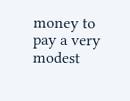money to pay a very modest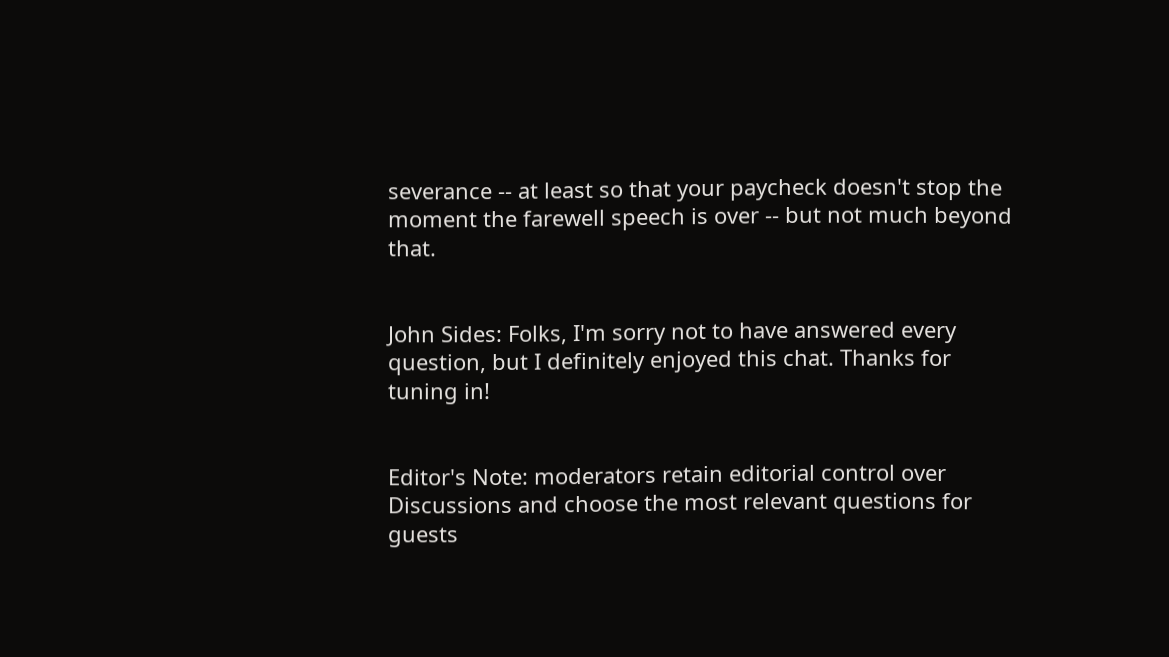severance -- at least so that your paycheck doesn't stop the moment the farewell speech is over -- but not much beyond that.


John Sides: Folks, I'm sorry not to have answered every question, but I definitely enjoyed this chat. Thanks for tuning in!


Editor's Note: moderators retain editorial control over Discussions and choose the most relevant questions for guests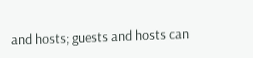and hosts; guests and hosts can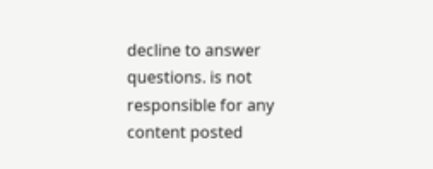decline to answer questions. is not responsible for any content posted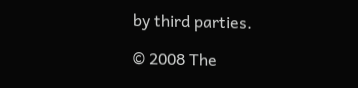by third parties.

© 2008 The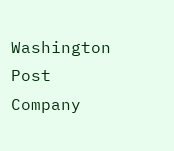Washington Post Company